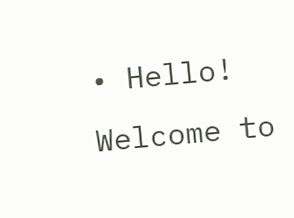• Hello! Welcome to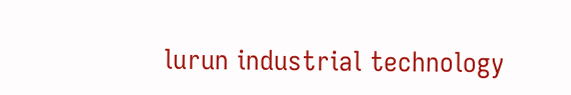lurun industrial technology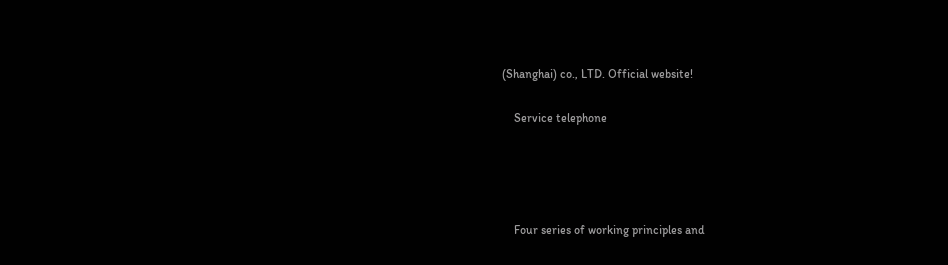(Shanghai) co., LTD. Official website!

    Service telephone




    Four series of working principles and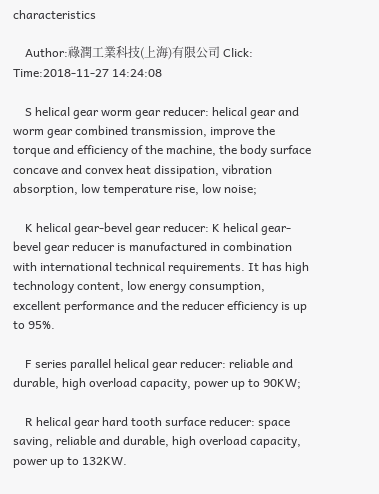characteristics

    Author:祿潤工業科技(上海)有限公司 Click: Time:2018-11-27 14:24:08

    S helical gear worm gear reducer: helical gear and worm gear combined transmission, improve the torque and efficiency of the machine, the body surface concave and convex heat dissipation, vibration absorption, low temperature rise, low noise;

    K helical gear-bevel gear reducer: K helical gear-bevel gear reducer is manufactured in combination with international technical requirements. It has high technology content, low energy consumption, excellent performance and the reducer efficiency is up to 95%.

    F series parallel helical gear reducer: reliable and durable, high overload capacity, power up to 90KW;

    R helical gear hard tooth surface reducer: space saving, reliable and durable, high overload capacity, power up to 132KW.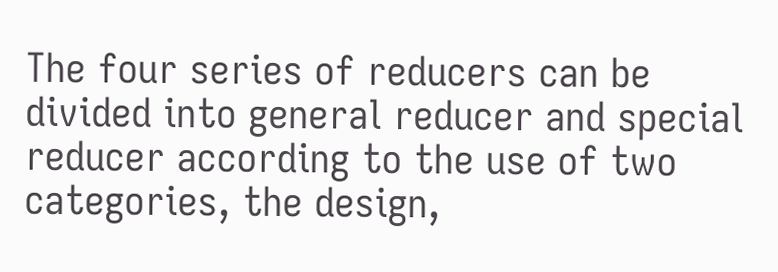The four series of reducers can be divided into general reducer and special reducer according to the use of two categories, the design,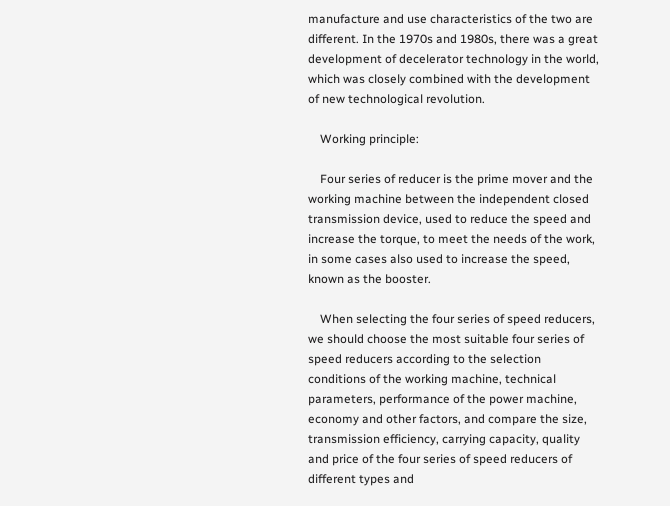manufacture and use characteristics of the two are different. In the 1970s and 1980s, there was a great development of decelerator technology in the world, which was closely combined with the development of new technological revolution.

    Working principle:

    Four series of reducer is the prime mover and the working machine between the independent closed transmission device, used to reduce the speed and increase the torque, to meet the needs of the work, in some cases also used to increase the speed, known as the booster.

    When selecting the four series of speed reducers, we should choose the most suitable four series of speed reducers according to the selection conditions of the working machine, technical parameters, performance of the power machine, economy and other factors, and compare the size, transmission efficiency, carrying capacity, quality and price of the four series of speed reducers of different types and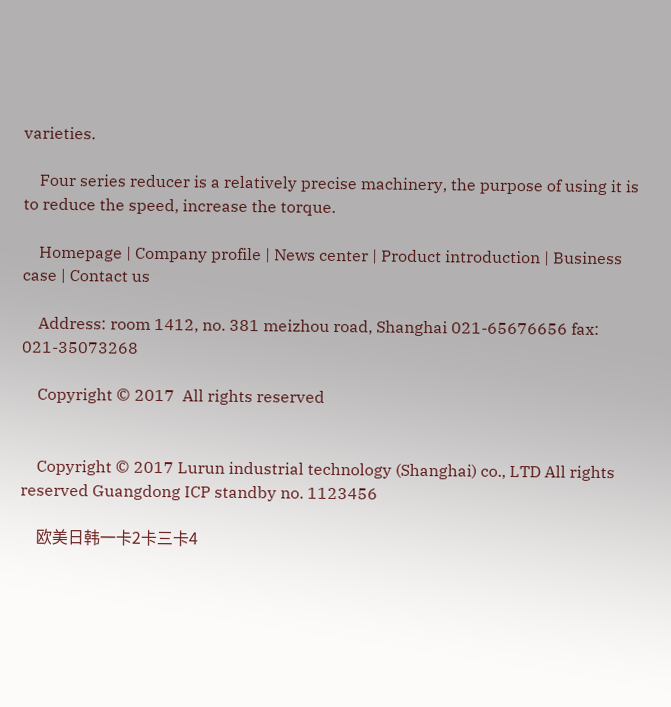varieties.

    Four series reducer is a relatively precise machinery, the purpose of using it is to reduce the speed, increase the torque.

    Homepage | Company profile | News center | Product introduction | Business case | Contact us

    Address: room 1412, no. 381 meizhou road, Shanghai 021-65676656 fax: 021-35073268

    Copyright © 2017  All rights reserved


    Copyright © 2017 Lurun industrial technology (Shanghai) co., LTD All rights reserved Guangdong ICP standby no. 1123456

    欧美日韩一卡2卡三卡4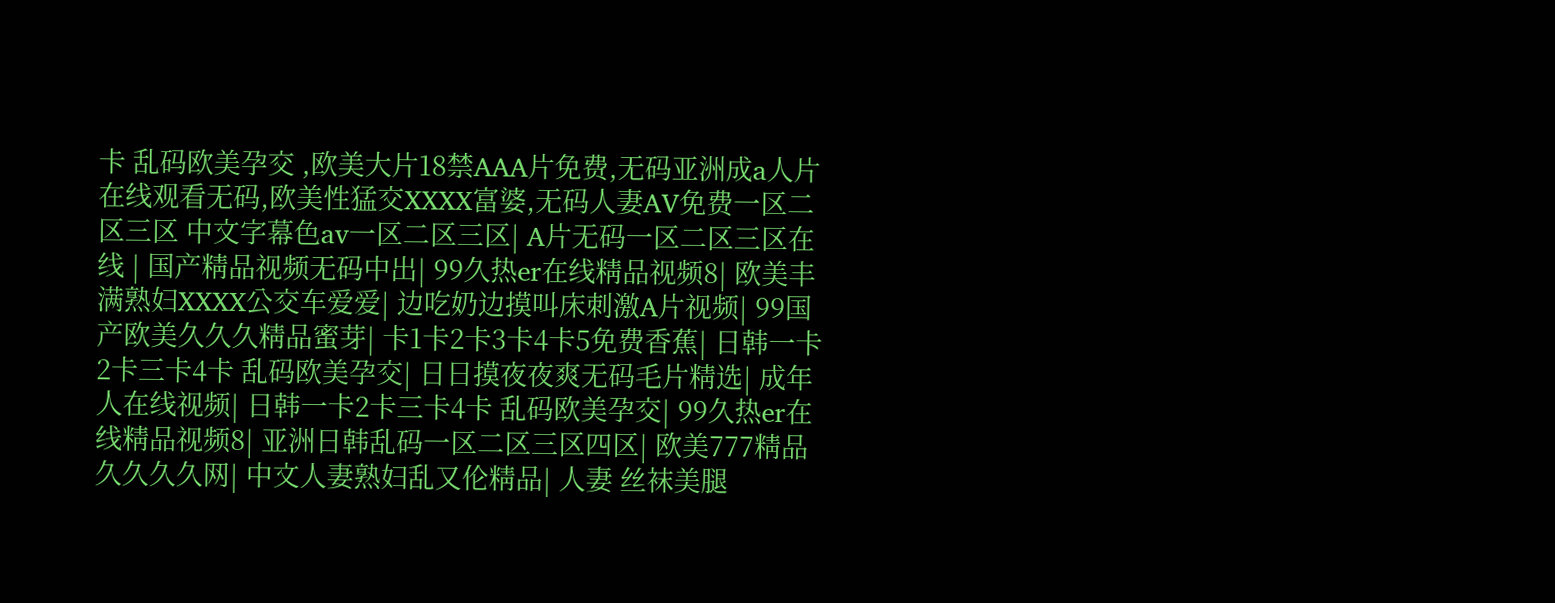卡 乱码欧美孕交 ,欧美大片18禁AAA片免费,无码亚洲成a人片在线观看无码,欧美性猛交XXXX富婆,无码人妻AV免费一区二区三区 中文字幕色av一区二区三区| A片无码一区二区三区在线 | 国产精品视频无码中出| 99久热er在线精品视频8| 欧美丰满熟妇XXXX公交车爱爱| 边吃奶边摸叫床刺激A片视频| 99国产欧美久久久精品蜜芽| 卡1卡2卡3卡4卡5免费香蕉| 日韩一卡2卡三卡4卡 乱码欧美孕交| 日日摸夜夜爽无码毛片精选| 成年人在线视频| 日韩一卡2卡三卡4卡 乱码欧美孕交| 99久热er在线精品视频8| 亚洲日韩乱码一区二区三区四区| 欧美777精品久久久久网| 中文人妻熟妇乱又伦精品| 人妻 丝袜美腿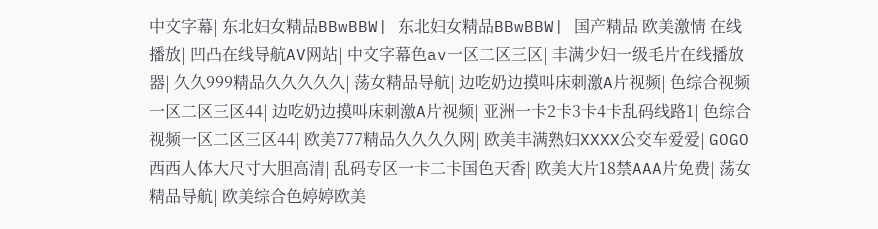中文字幕| 东北妇女精品BBwBBW| 东北妇女精品BBwBBW| 国产精品 欧美激情 在线播放| 凹凸在线导航AV网站| 中文字幕色av一区二区三区| 丰满少妇一级毛片在线播放器| 久久999精品久久久久久| 荡女精品导航| 边吃奶边摸叫床刺激A片视频| 色综合视频一区二区三区44| 边吃奶边摸叫床刺激A片视频| 亚洲一卡2卡3卡4卡乱码线路1| 色综合视频一区二区三区44| 欧美777精品久久久久网| 欧美丰满熟妇XXXX公交车爱爱| GOGO西西人体大尺寸大胆高清| 乱码专区一卡二卡国色天香| 欧美大片18禁AAA片免费| 荡女精品导航| 欧美综合色婷婷欧美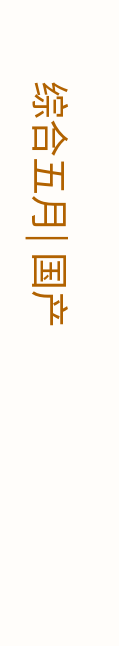综合五月| 国产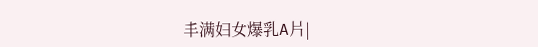丰满妇女爆乳A片|